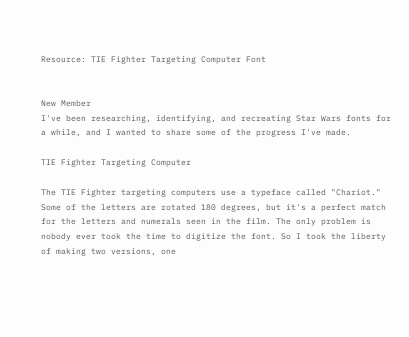Resource: TIE Fighter Targeting Computer Font


New Member
I've been researching, identifying, and recreating Star Wars fonts for a while, and I wanted to share some of the progress I've made.

TIE Fighter Targeting Computer

The TIE Fighter targeting computers use a typeface called "Chariot." Some of the letters are rotated 180 degrees, but it's a perfect match for the letters and numerals seen in the film. The only problem is nobody ever took the time to digitize the font. So I took the liberty of making two versions, one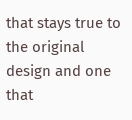that stays true to the original design and one that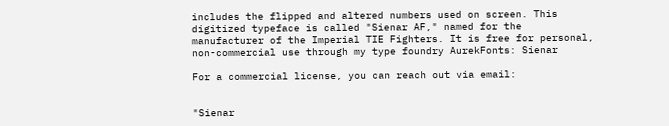includes the flipped and altered numbers used on screen. This digitized typeface is called "Sienar AF," named for the manufacturer of the Imperial TIE Fighters. It is free for personal, non-commercial use through my type foundry AurekFonts: Sienar

For a commercial license, you can reach out via email:


"Sienar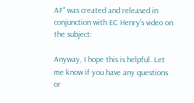AF" was created and released in conjunction with EC Henry's video on the subject:

Anyway, I hope this is helpful. Let me know if you have any questions or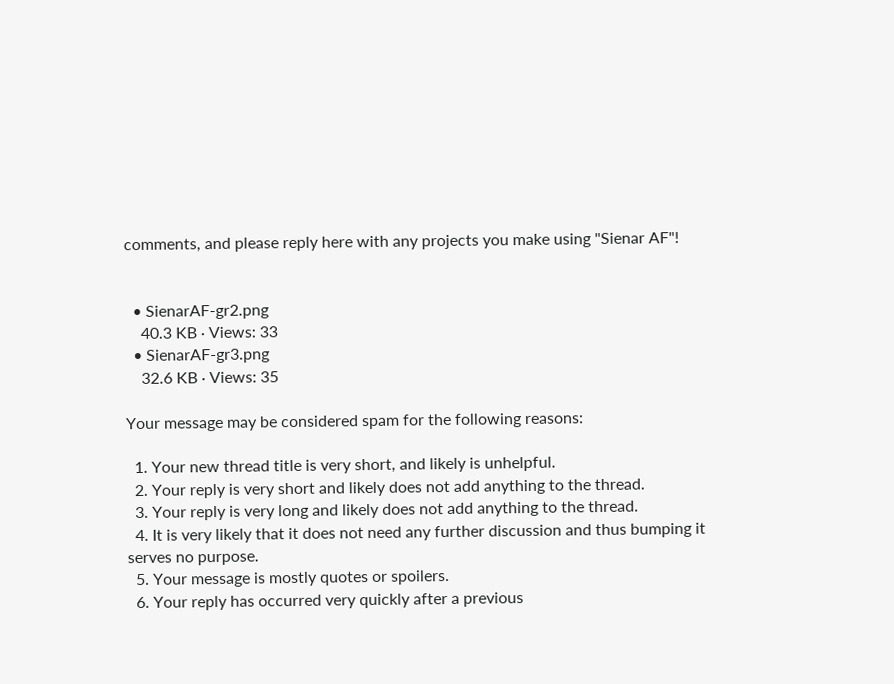comments, and please reply here with any projects you make using "Sienar AF"!


  • SienarAF-gr2.png
    40.3 KB · Views: 33
  • SienarAF-gr3.png
    32.6 KB · Views: 35

Your message may be considered spam for the following reasons:

  1. Your new thread title is very short, and likely is unhelpful.
  2. Your reply is very short and likely does not add anything to the thread.
  3. Your reply is very long and likely does not add anything to the thread.
  4. It is very likely that it does not need any further discussion and thus bumping it serves no purpose.
  5. Your message is mostly quotes or spoilers.
  6. Your reply has occurred very quickly after a previous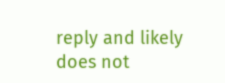reply and likely does not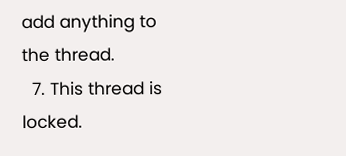add anything to the thread.
  7. This thread is locked.